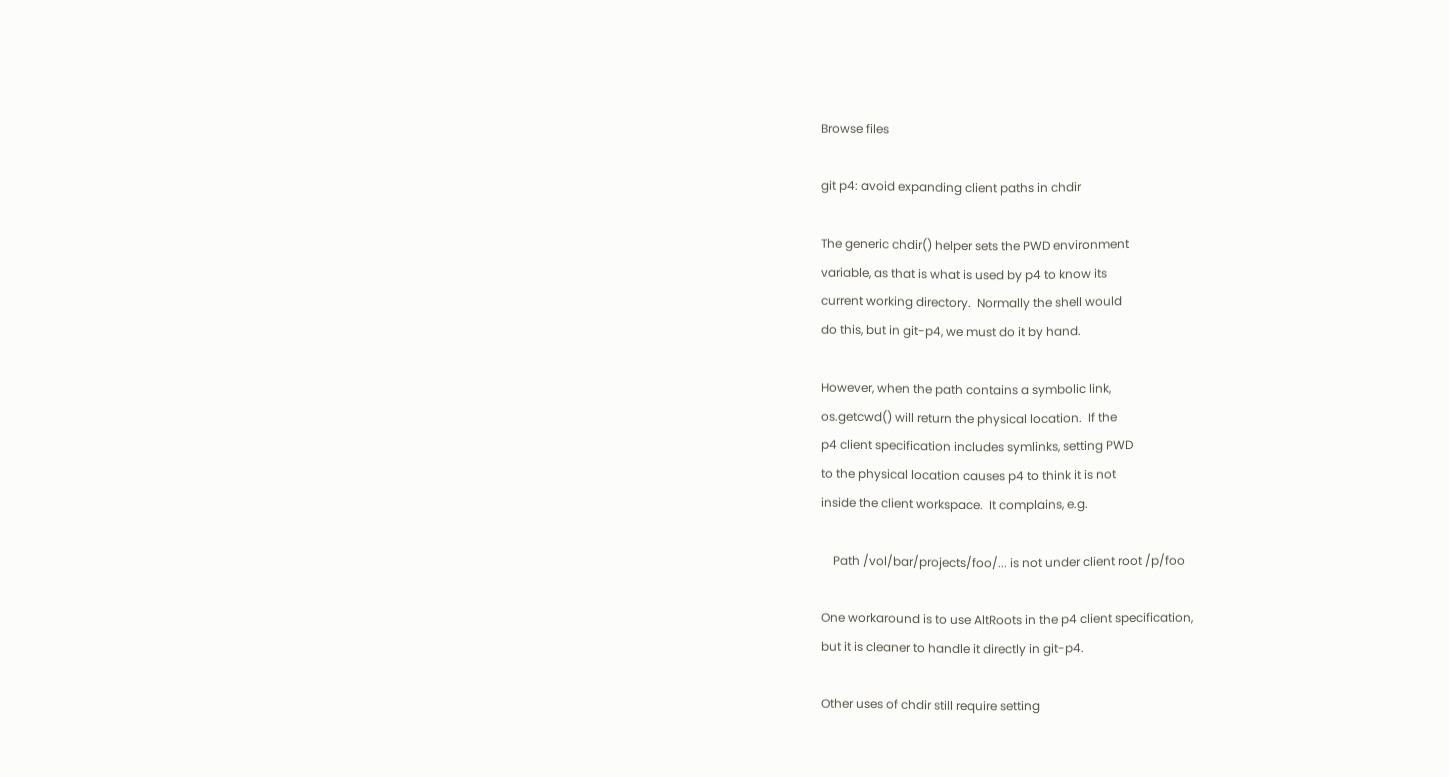Browse files

git p4: avoid expanding client paths in chdir

The generic chdir() helper sets the PWD environment
variable, as that is what is used by p4 to know its
current working directory.  Normally the shell would
do this, but in git-p4, we must do it by hand.

However, when the path contains a symbolic link,
os.getcwd() will return the physical location.  If the
p4 client specification includes symlinks, setting PWD
to the physical location causes p4 to think it is not
inside the client workspace.  It complains, e.g.

    Path /vol/bar/projects/foo/... is not under client root /p/foo

One workaround is to use AltRoots in the p4 client specification,
but it is cleaner to handle it directly in git-p4.

Other uses of chdir still require setting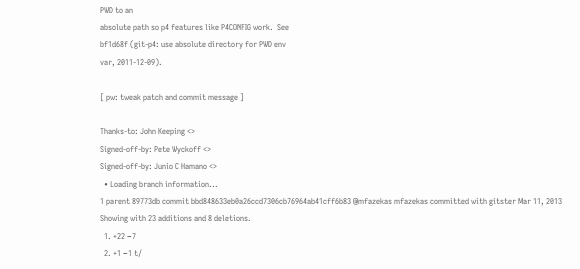PWD to an
absolute path so p4 features like P4CONFIG work.  See
bf1d68f (git-p4: use absolute directory for PWD env
var, 2011-12-09).

[ pw: tweak patch and commit message ]

Thanks-to: John Keeping <>
Signed-off-by: Pete Wyckoff <>
Signed-off-by: Junio C Hamano <>
  • Loading branch information...
1 parent 89773db commit bbd848633eb0a26ccd7306cb76964ab41cff6b83 @mfazekas mfazekas committed with gitster Mar 11, 2013
Showing with 23 additions and 8 deletions.
  1. +22 −7
  2. +1 −1 t/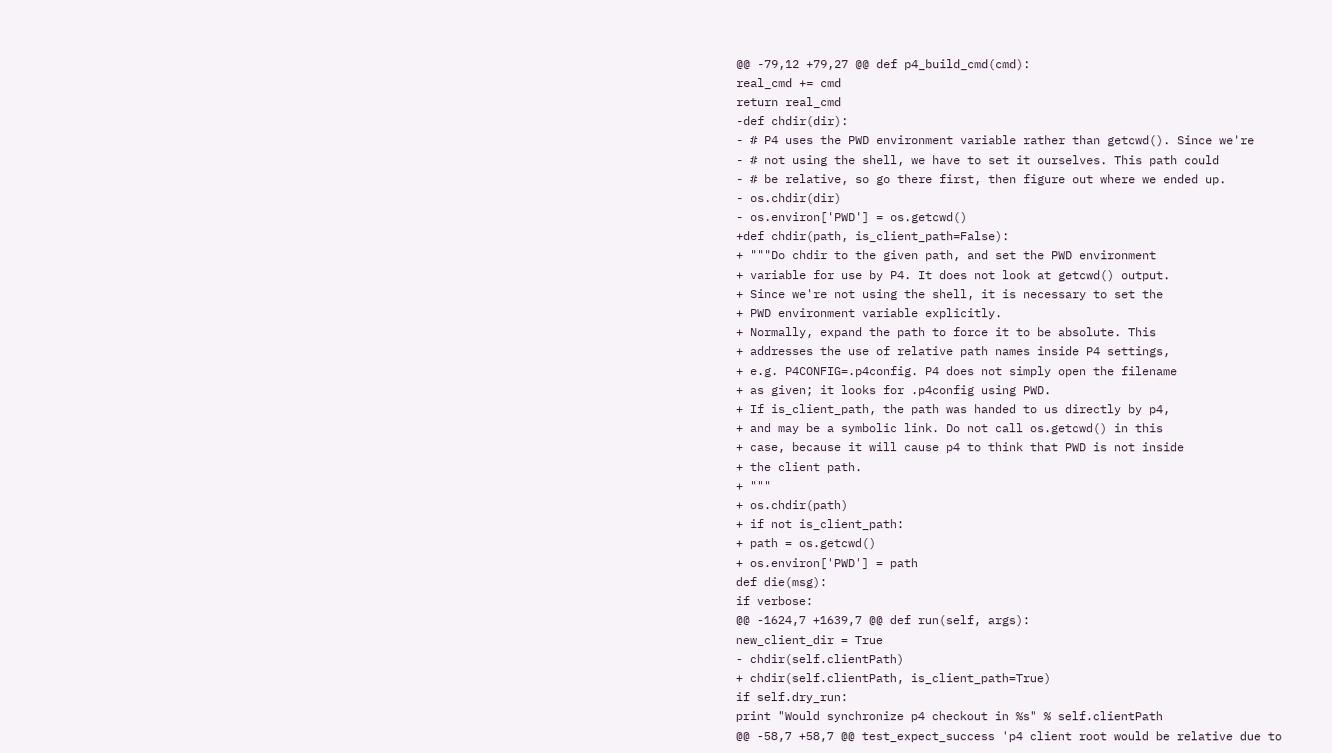@@ -79,12 +79,27 @@ def p4_build_cmd(cmd):
real_cmd += cmd
return real_cmd
-def chdir(dir):
- # P4 uses the PWD environment variable rather than getcwd(). Since we're
- # not using the shell, we have to set it ourselves. This path could
- # be relative, so go there first, then figure out where we ended up.
- os.chdir(dir)
- os.environ['PWD'] = os.getcwd()
+def chdir(path, is_client_path=False):
+ """Do chdir to the given path, and set the PWD environment
+ variable for use by P4. It does not look at getcwd() output.
+ Since we're not using the shell, it is necessary to set the
+ PWD environment variable explicitly.
+ Normally, expand the path to force it to be absolute. This
+ addresses the use of relative path names inside P4 settings,
+ e.g. P4CONFIG=.p4config. P4 does not simply open the filename
+ as given; it looks for .p4config using PWD.
+ If is_client_path, the path was handed to us directly by p4,
+ and may be a symbolic link. Do not call os.getcwd() in this
+ case, because it will cause p4 to think that PWD is not inside
+ the client path.
+ """
+ os.chdir(path)
+ if not is_client_path:
+ path = os.getcwd()
+ os.environ['PWD'] = path
def die(msg):
if verbose:
@@ -1624,7 +1639,7 @@ def run(self, args):
new_client_dir = True
- chdir(self.clientPath)
+ chdir(self.clientPath, is_client_path=True)
if self.dry_run:
print "Would synchronize p4 checkout in %s" % self.clientPath
@@ -58,7 +58,7 @@ test_expect_success 'p4 client root would be relative due to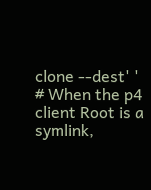clone --dest' '
# When the p4 client Root is a symlink,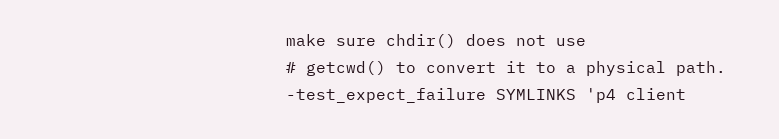make sure chdir() does not use
# getcwd() to convert it to a physical path.
-test_expect_failure SYMLINKS 'p4 client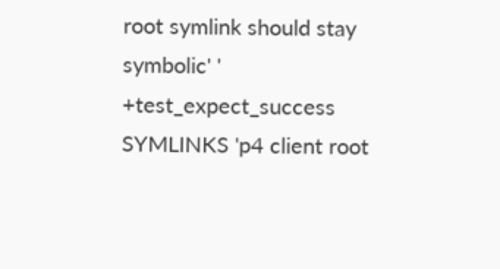root symlink should stay symbolic' '
+test_expect_success SYMLINKS 'p4 client root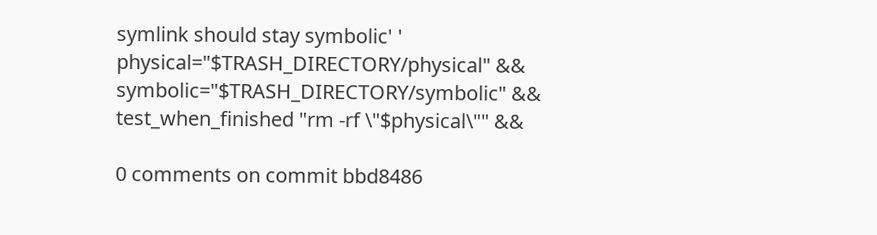symlink should stay symbolic' '
physical="$TRASH_DIRECTORY/physical" &&
symbolic="$TRASH_DIRECTORY/symbolic" &&
test_when_finished "rm -rf \"$physical\"" &&

0 comments on commit bbd8486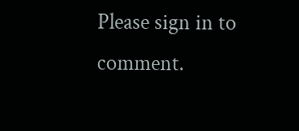Please sign in to comment.